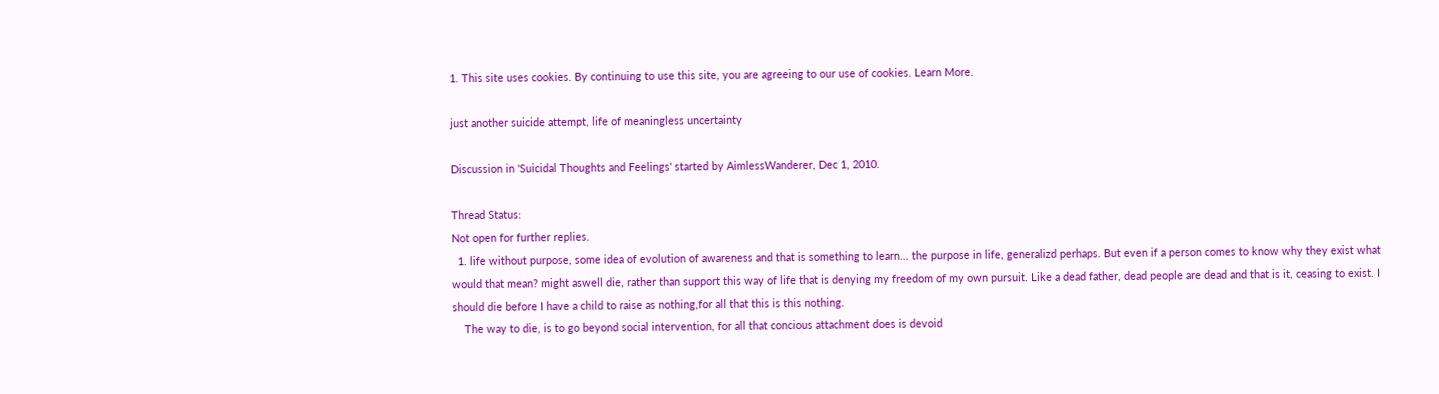1. This site uses cookies. By continuing to use this site, you are agreeing to our use of cookies. Learn More.

just another suicide attempt, life of meaningless uncertainty

Discussion in 'Suicidal Thoughts and Feelings' started by AimlessWanderer, Dec 1, 2010.

Thread Status:
Not open for further replies.
  1. life without purpose, some idea of evolution of awareness and that is something to learn... the purpose in life, generalizd perhaps. But even if a person comes to know why they exist what would that mean? might aswell die, rather than support this way of life that is denying my freedom of my own pursuit. Like a dead father, dead people are dead and that is it, ceasing to exist. I should die before I have a child to raise as nothing,for all that this is this nothing.
    The way to die, is to go beyond social intervention, for all that concious attachment does is devoid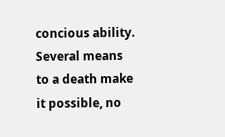concious ability. Several means to a death make it possible, no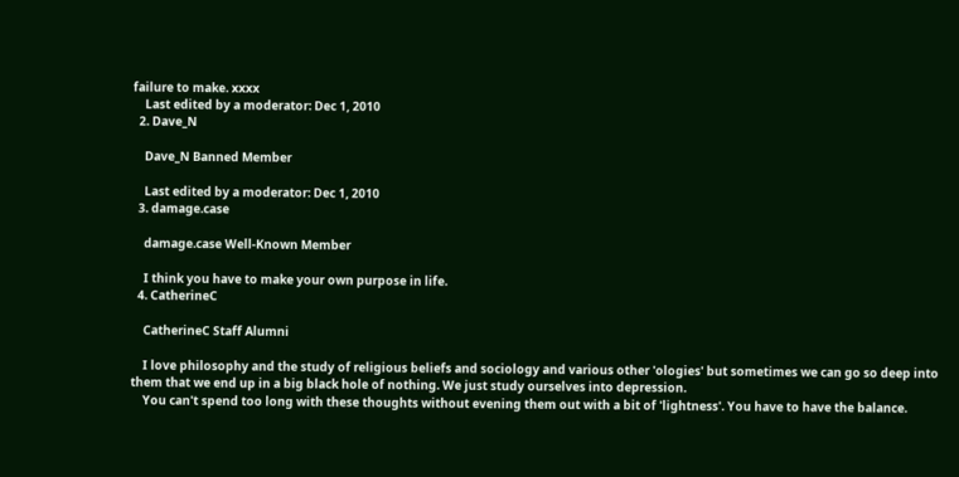failure to make. xxxx
    Last edited by a moderator: Dec 1, 2010
  2. Dave_N

    Dave_N Banned Member

    Last edited by a moderator: Dec 1, 2010
  3. damage.case

    damage.case Well-Known Member

    I think you have to make your own purpose in life.
  4. CatherineC

    CatherineC Staff Alumni

    I love philosophy and the study of religious beliefs and sociology and various other 'ologies' but sometimes we can go so deep into them that we end up in a big black hole of nothing. We just study ourselves into depression.
    You can't spend too long with these thoughts without evening them out with a bit of 'lightness'. You have to have the balance.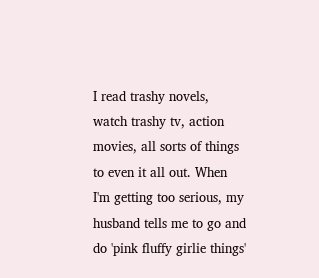I read trashy novels, watch trashy tv, action movies, all sorts of things to even it all out. When I'm getting too serious, my husband tells me to go and do 'pink fluffy girlie things'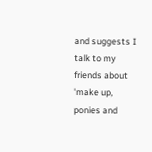and suggests I talk to my friends about 'make up, ponies and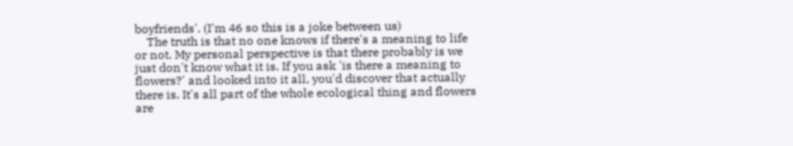boyfriends'. (I'm 46 so this is a joke between us)
    The truth is that no one knows if there's a meaning to life or not. My personal perspective is that there probably is we just don't know what it is. If you ask 'is there a meaning to flowers?' and looked into it all, you'd discover that actually there is. It's all part of the whole ecological thing and flowers are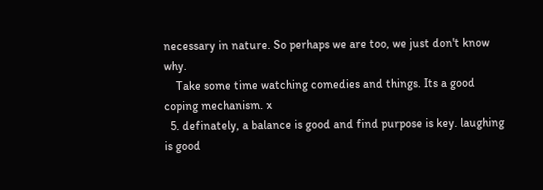necessary in nature. So perhaps we are too, we just don't know why.
    Take some time watching comedies and things. Its a good coping mechanism. x
  5. definately, a balance is good and find purpose is key. laughing is good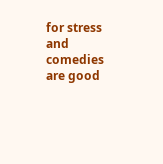for stress and comedies are good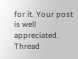for it. Your post is well appreciated.
Thread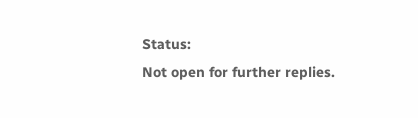Status:
Not open for further replies.